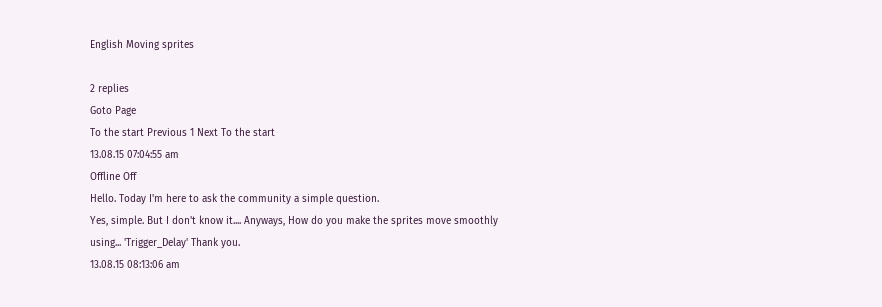English Moving sprites

2 replies
Goto Page
To the start Previous 1 Next To the start
13.08.15 07:04:55 am
Offline Off
Hello. Today I'm here to ask the community a simple question.
Yes, simple. But I don't know it.... Anyways, How do you make the sprites move smoothly using... 'Trigger_Delay' Thank you.
13.08.15 08:13:06 am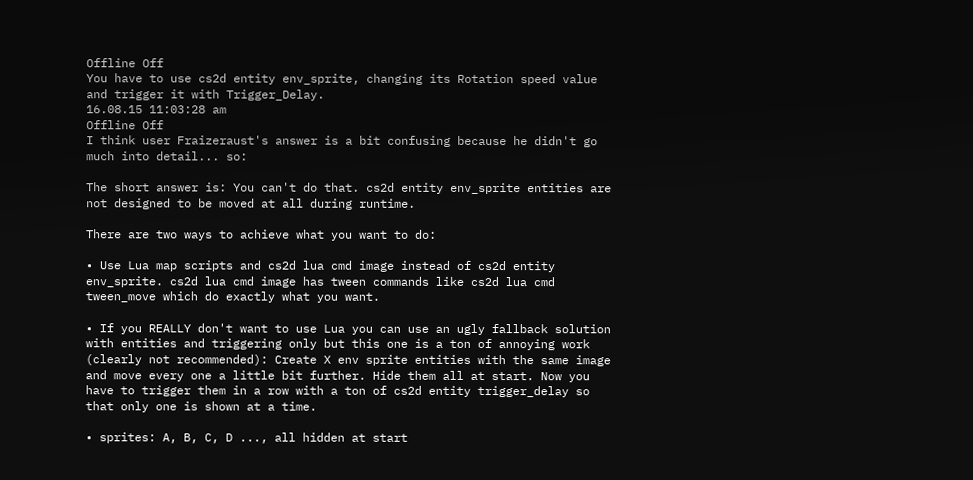Offline Off
You have to use cs2d entity env_sprite, changing its Rotation speed value and trigger it with Trigger_Delay.
16.08.15 11:03:28 am
Offline Off
I think user Fraizeraust's answer is a bit confusing because he didn't go much into detail... so:

The short answer is: You can't do that. cs2d entity env_sprite entities are not designed to be moved at all during runtime.

There are two ways to achieve what you want to do:

• Use Lua map scripts and cs2d lua cmd image instead of cs2d entity env_sprite. cs2d lua cmd image has tween commands like cs2d lua cmd tween_move which do exactly what you want.

• If you REALLY don't want to use Lua you can use an ugly fallback solution with entities and triggering only but this one is a ton of annoying work (clearly not recommended): Create X env sprite entities with the same image and move every one a little bit further. Hide them all at start. Now you have to trigger them in a row with a ton of cs2d entity trigger_delay so that only one is shown at a time.

• sprites: A, B, C, D ..., all hidden at start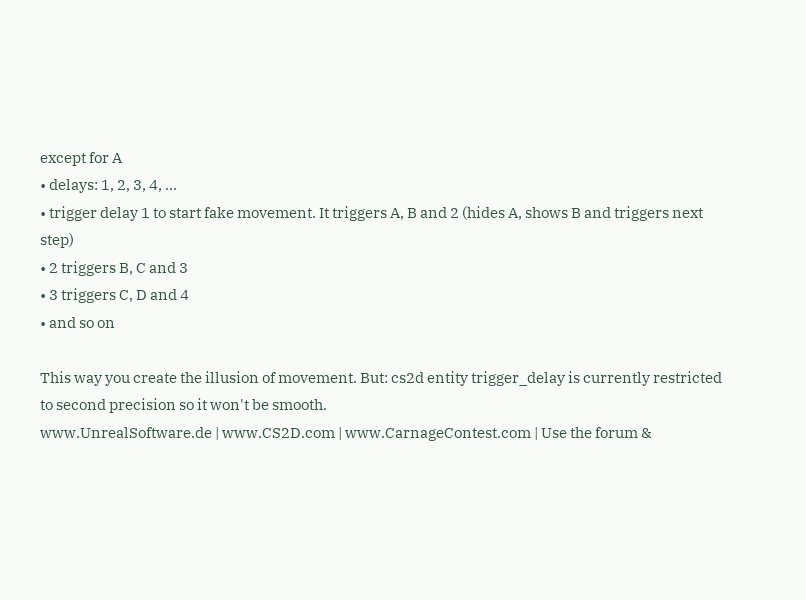except for A
• delays: 1, 2, 3, 4, ...
• trigger delay 1 to start fake movement. It triggers A, B and 2 (hides A, shows B and triggers next step)
• 2 triggers B, C and 3
• 3 triggers C, D and 4
• and so on

This way you create the illusion of movement. But: cs2d entity trigger_delay is currently restricted to second precision so it won't be smooth.
www.UnrealSoftware.de | www.CS2D.com | www.CarnageContest.com | Use the forum &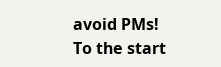avoid PMs!
To the start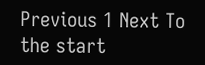Previous 1 Next To the start